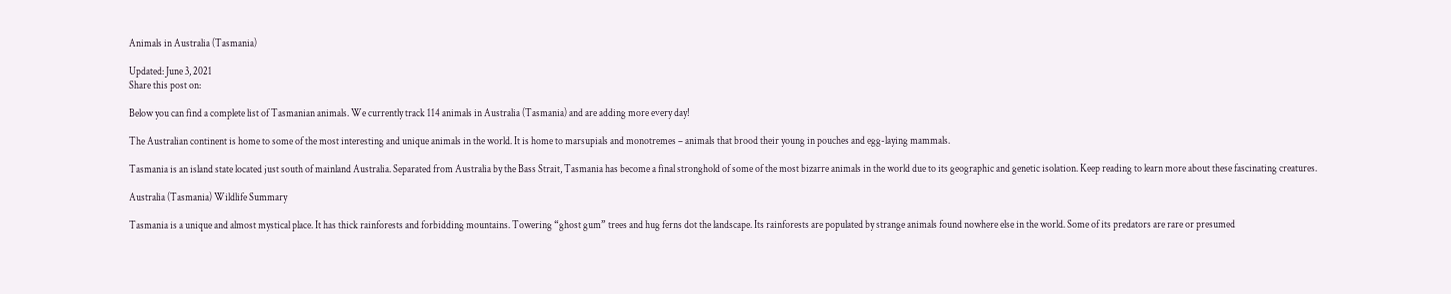Animals in Australia (Tasmania)

Updated: June 3, 2021
Share this post on:

Below you can find a complete list of Tasmanian animals. We currently track 114 animals in Australia (Tasmania) and are adding more every day!

The Australian continent is home to some of the most interesting and unique animals in the world. It is home to marsupials and monotremes – animals that brood their young in pouches and egg-laying mammals.

Tasmania is an island state located just south of mainland Australia. Separated from Australia by the Bass Strait, Tasmania has become a final stronghold of some of the most bizarre animals in the world due to its geographic and genetic isolation. Keep reading to learn more about these fascinating creatures.

Australia (Tasmania) Wildlife Summary

Tasmania is a unique and almost mystical place. It has thick rainforests and forbidding mountains. Towering “ghost gum” trees and hug ferns dot the landscape. Its rainforests are populated by strange animals found nowhere else in the world. Some of its predators are rare or presumed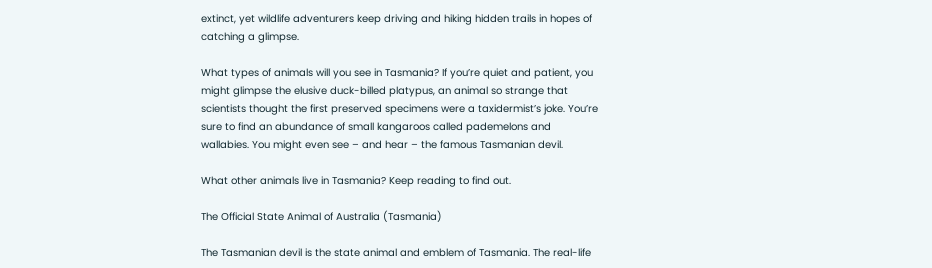extinct, yet wildlife adventurers keep driving and hiking hidden trails in hopes of catching a glimpse.

What types of animals will you see in Tasmania? If you’re quiet and patient, you might glimpse the elusive duck-billed platypus, an animal so strange that scientists thought the first preserved specimens were a taxidermist’s joke. You’re sure to find an abundance of small kangaroos called pademelons and wallabies. You might even see – and hear – the famous Tasmanian devil.

What other animals live in Tasmania? Keep reading to find out.

The Official State Animal of Australia (Tasmania)

The Tasmanian devil is the state animal and emblem of Tasmania. The real-life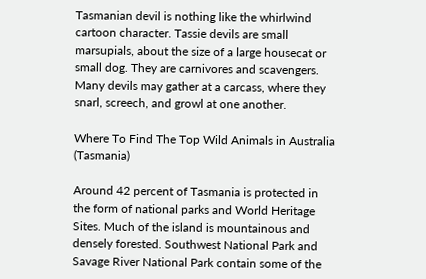Tasmanian devil is nothing like the whirlwind cartoon character. Tassie devils are small marsupials, about the size of a large housecat or small dog. They are carnivores and scavengers. Many devils may gather at a carcass, where they snarl, screech, and growl at one another.

Where To Find The Top Wild Animals in Australia (Tasmania)

Around 42 percent of Tasmania is protected in the form of national parks and World Heritage Sites. Much of the island is mountainous and densely forested. Southwest National Park and Savage River National Park contain some of the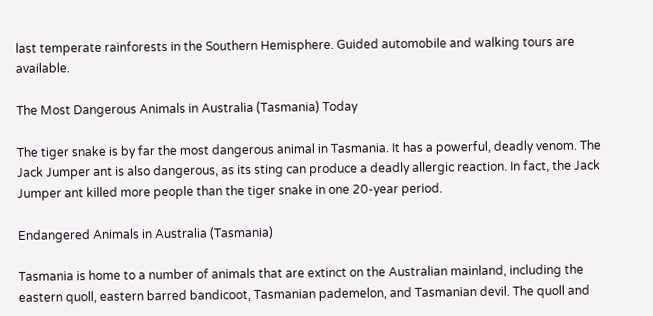last temperate rainforests in the Southern Hemisphere. Guided automobile and walking tours are available.

The Most Dangerous Animals in Australia (Tasmania) Today

The tiger snake is by far the most dangerous animal in Tasmania. It has a powerful, deadly venom. The Jack Jumper ant is also dangerous, as its sting can produce a deadly allergic reaction. In fact, the Jack Jumper ant killed more people than the tiger snake in one 20-year period.

Endangered Animals in Australia (Tasmania)

Tasmania is home to a number of animals that are extinct on the Australian mainland, including the eastern quoll, eastern barred bandicoot, Tasmanian pademelon, and Tasmanian devil. The quoll and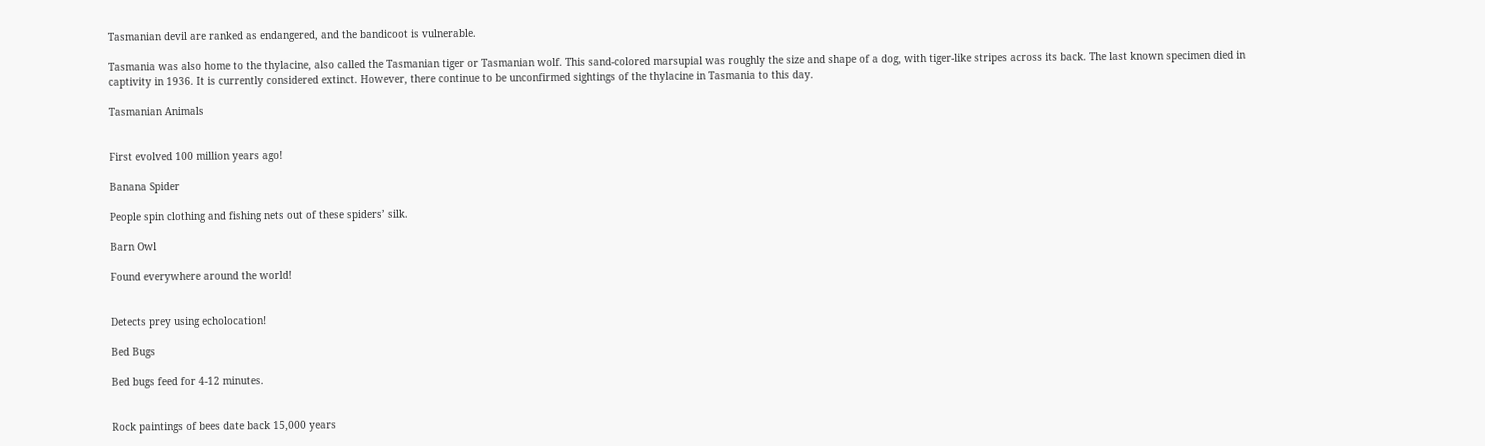Tasmanian devil are ranked as endangered, and the bandicoot is vulnerable.

Tasmania was also home to the thylacine, also called the Tasmanian tiger or Tasmanian wolf. This sand-colored marsupial was roughly the size and shape of a dog, with tiger-like stripes across its back. The last known specimen died in captivity in 1936. It is currently considered extinct. However, there continue to be unconfirmed sightings of the thylacine in Tasmania to this day.

Tasmanian Animals


First evolved 100 million years ago!

Banana Spider

People spin clothing and fishing nets out of these spiders’ silk.

Barn Owl

Found everywhere around the world!


Detects prey using echolocation!

Bed Bugs

Bed bugs feed for 4-12 minutes.


Rock paintings of bees date back 15,000 years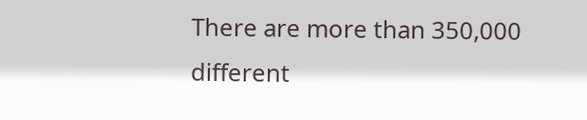There are more than 350,000 different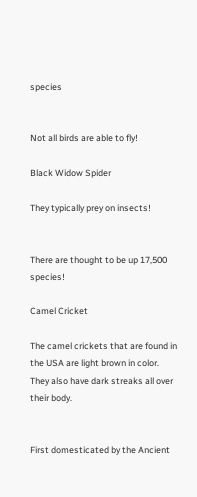species


Not all birds are able to fly!

Black Widow Spider

They typically prey on insects!


There are thought to be up 17,500 species!

Camel Cricket

The camel crickets that are found in the USA are light brown in color. They also have dark streaks all over their body.


First domesticated by the Ancient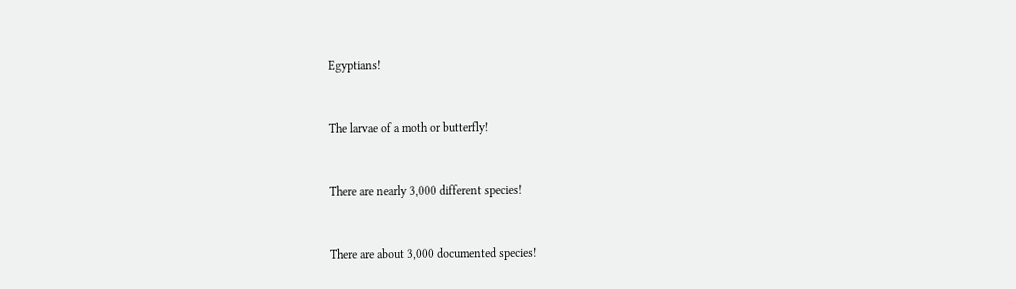Egyptians!


The larvae of a moth or butterfly!


There are nearly 3,000 different species!


There are about 3,000 documented species!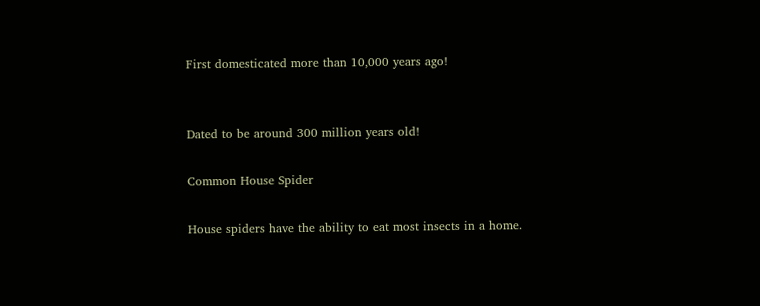First domesticated more than 10,000 years ago!


Dated to be around 300 million years old!

Common House Spider

House spiders have the ability to eat most insects in a home.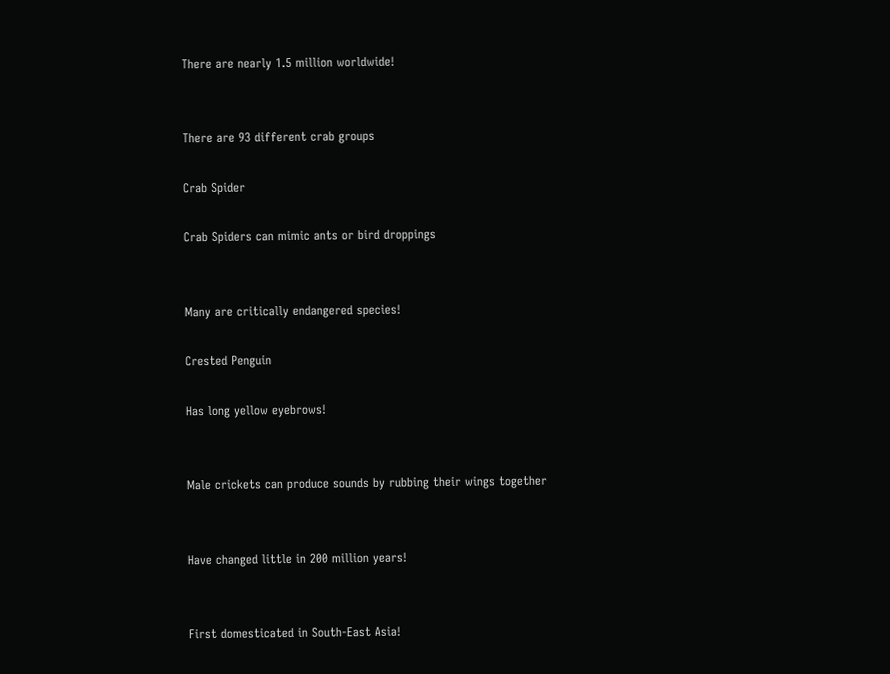There are nearly 1.5 million worldwide!


There are 93 different crab groups

Crab Spider

Crab Spiders can mimic ants or bird droppings


Many are critically endangered species!

Crested Penguin

Has long yellow eyebrows!


Male crickets can produce sounds by rubbing their wings together


Have changed little in 200 million years!


First domesticated in South-East Asia!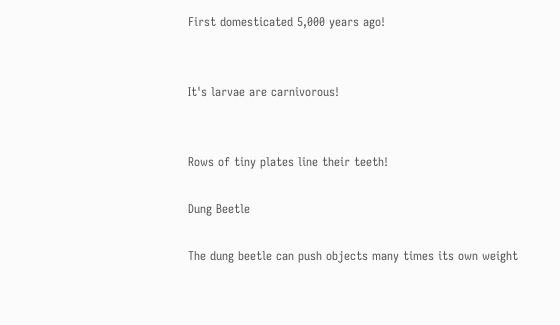First domesticated 5,000 years ago!


It's larvae are carnivorous!


Rows of tiny plates line their teeth!

Dung Beetle

The dung beetle can push objects many times its own weight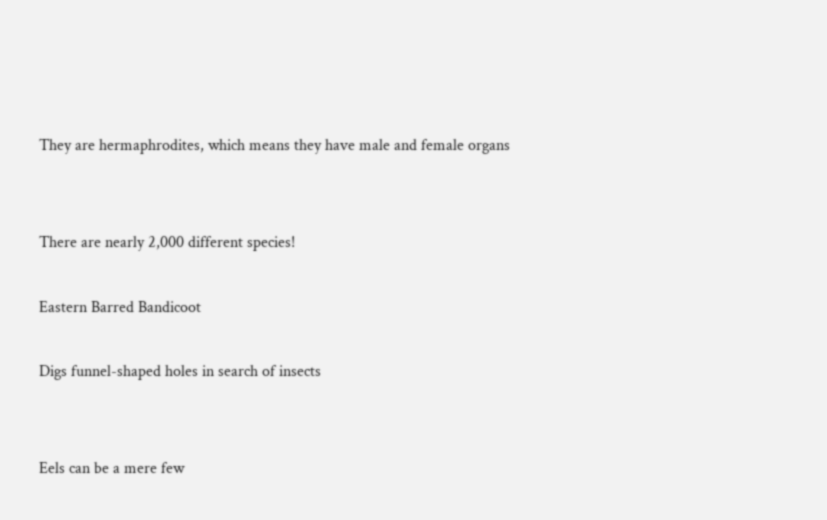They are hermaphrodites, which means they have male and female organs


There are nearly 2,000 different species!

Eastern Barred Bandicoot

Digs funnel-shaped holes in search of insects


Eels can be a mere few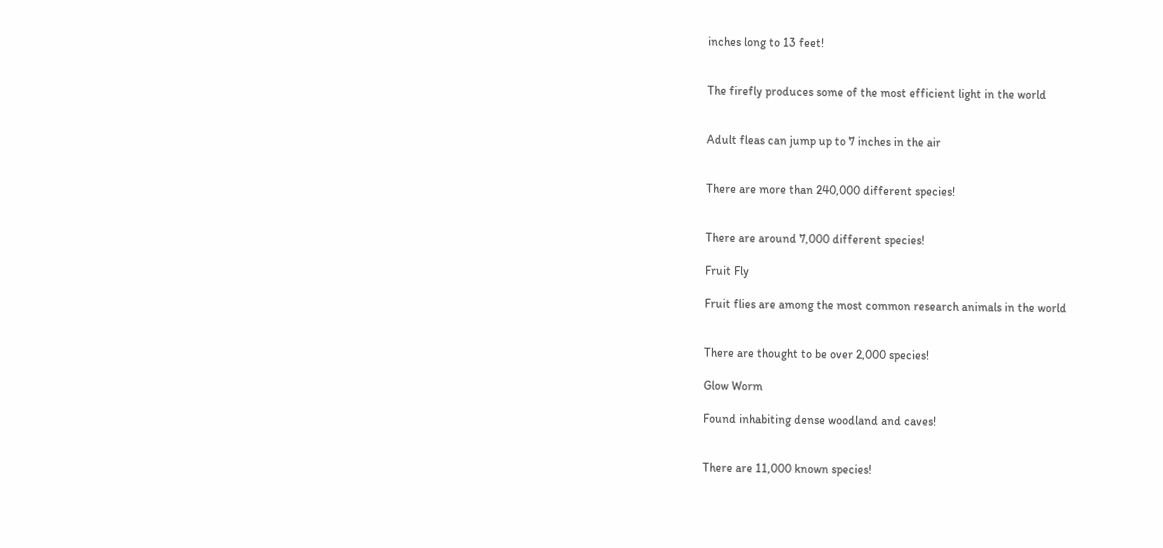inches long to 13 feet!


The firefly produces some of the most efficient light in the world


Adult fleas can jump up to 7 inches in the air


There are more than 240,000 different species!


There are around 7,000 different species!

Fruit Fly

Fruit flies are among the most common research animals in the world


There are thought to be over 2,000 species!

Glow Worm

Found inhabiting dense woodland and caves!


There are 11,000 known species!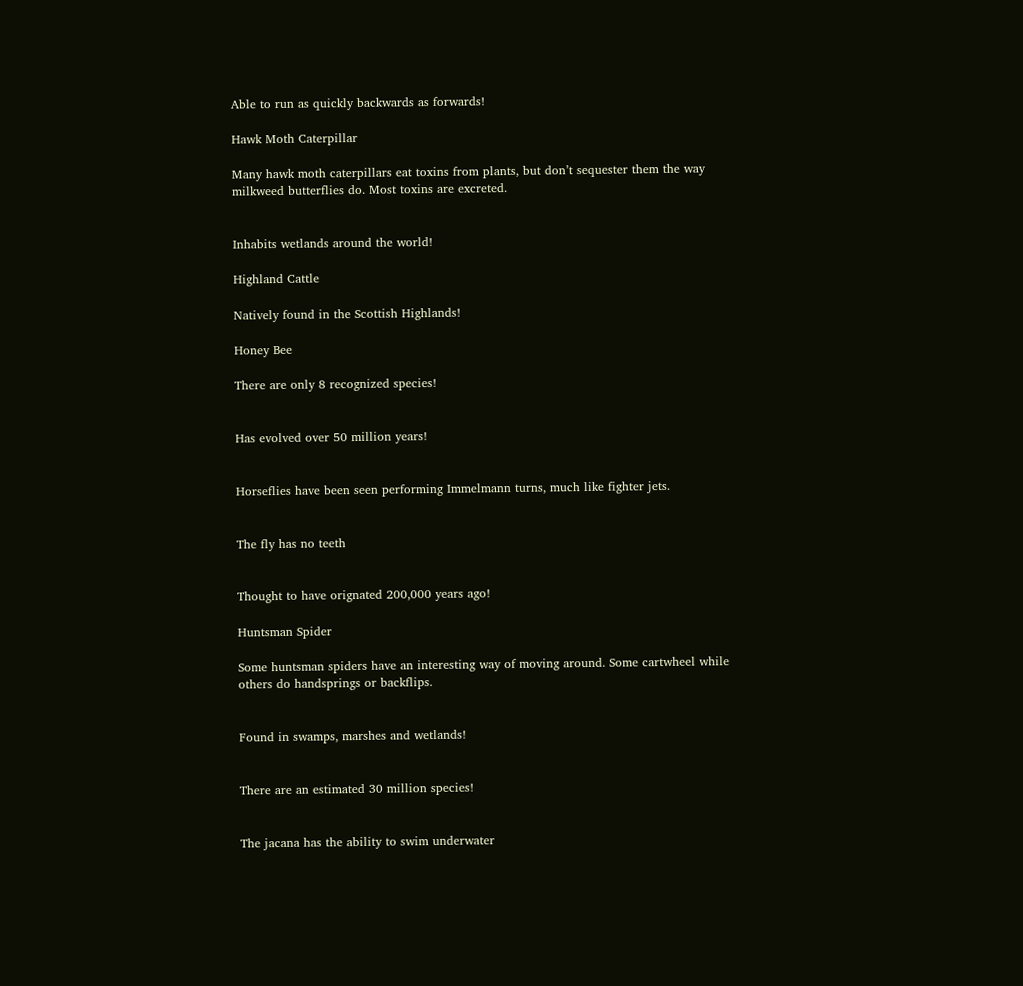Able to run as quickly backwards as forwards!

Hawk Moth Caterpillar

Many hawk moth caterpillars eat toxins from plants, but don’t sequester them the way milkweed butterflies do. Most toxins are excreted.


Inhabits wetlands around the world!

Highland Cattle

Natively found in the Scottish Highlands!

Honey Bee

There are only 8 recognized species!


Has evolved over 50 million years!


Horseflies have been seen performing Immelmann turns, much like fighter jets.


The fly has no teeth


Thought to have orignated 200,000 years ago!

Huntsman Spider

Some huntsman spiders have an interesting way of moving around. Some cartwheel while others do handsprings or backflips.


Found in swamps, marshes and wetlands!


There are an estimated 30 million species!


The jacana has the ability to swim underwater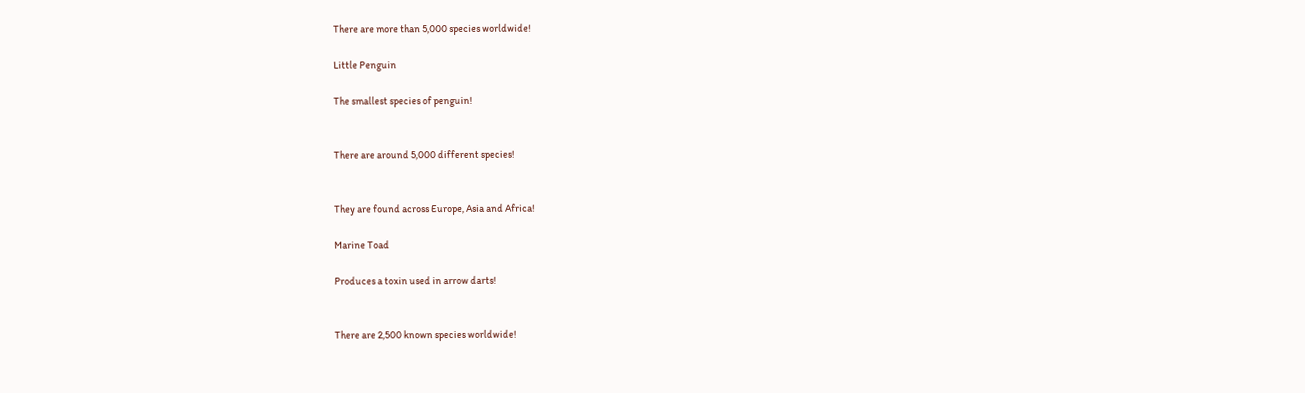There are more than 5,000 species worldwide!

Little Penguin

The smallest species of penguin!


There are around 5,000 different species!


They are found across Europe, Asia and Africa!

Marine Toad

Produces a toxin used in arrow darts!


There are 2,500 known species worldwide!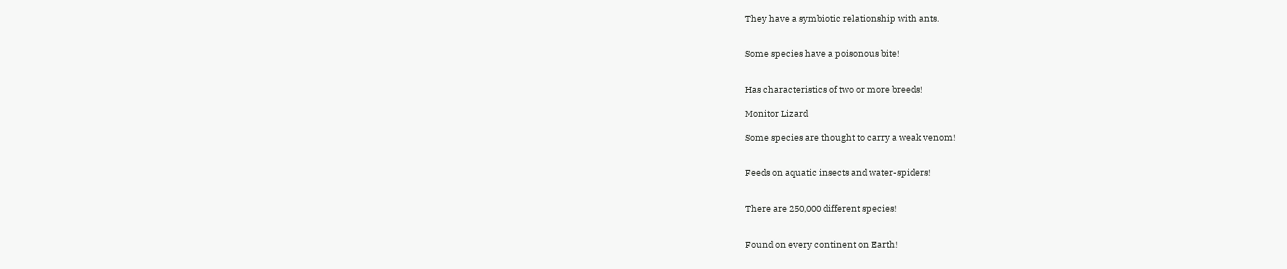They have a symbiotic relationship with ants.


Some species have a poisonous bite!


Has characteristics of two or more breeds!

Monitor Lizard

Some species are thought to carry a weak venom!


Feeds on aquatic insects and water-spiders!


There are 250,000 different species!


Found on every continent on Earth!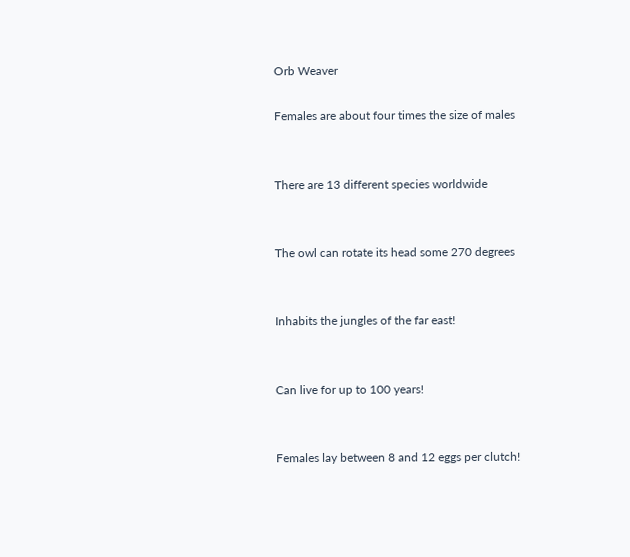Orb Weaver

Females are about four times the size of males


There are 13 different species worldwide


The owl can rotate its head some 270 degrees


Inhabits the jungles of the far east!


Can live for up to 100 years!


Females lay between 8 and 12 eggs per clutch!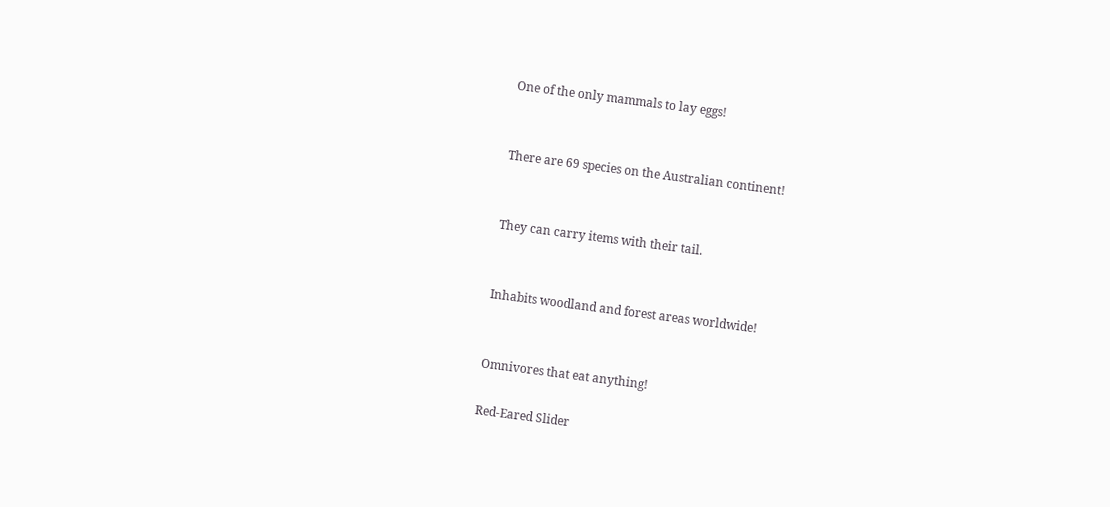One of the only mammals to lay eggs!


There are 69 species on the Australian continent!


They can carry items with their tail.


Inhabits woodland and forest areas worldwide!


Omnivores that eat anything!

Red-Eared Slider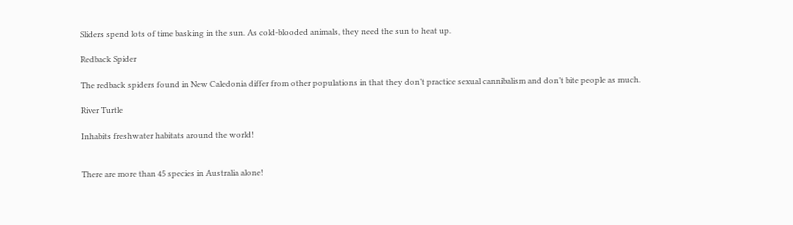Sliders spend lots of time basking in the sun. As cold-blooded animals, they need the sun to heat up.

Redback Spider

The redback spiders found in New Caledonia differ from other populations in that they don’t practice sexual cannibalism and don’t bite people as much.

River Turtle

Inhabits freshwater habitats around the world!


There are more than 45 species in Australia alone!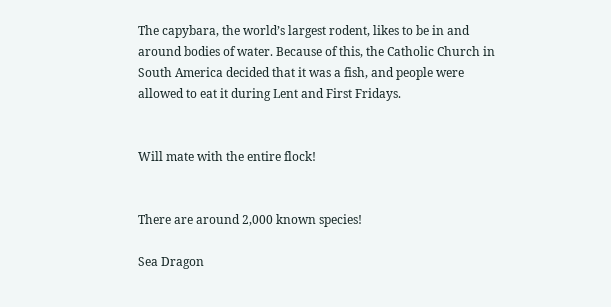The capybara, the world’s largest rodent, likes to be in and around bodies of water. Because of this, the Catholic Church in South America decided that it was a fish, and people were allowed to eat it during Lent and First Fridays.


Will mate with the entire flock!


There are around 2,000 known species!

Sea Dragon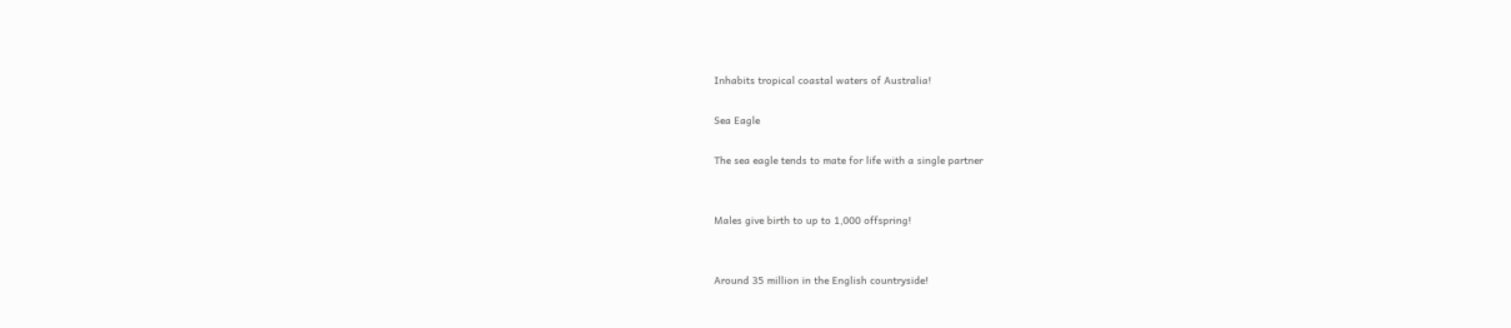Inhabits tropical coastal waters of Australia!

Sea Eagle

The sea eagle tends to mate for life with a single partner


Males give birth to up to 1,000 offspring!


Around 35 million in the English countryside!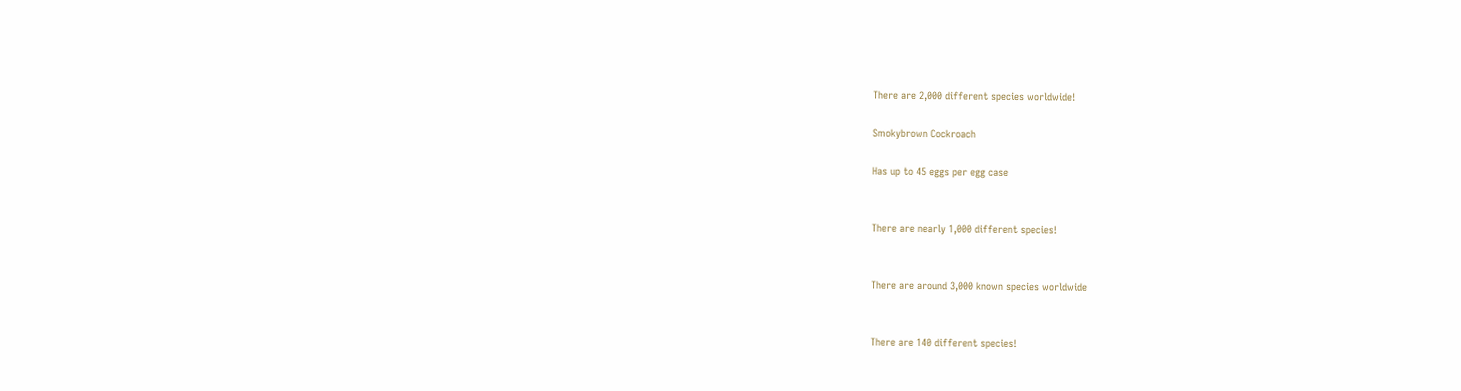There are 2,000 different species worldwide!

Smokybrown Cockroach

Has up to 45 eggs per egg case


There are nearly 1,000 different species!


There are around 3,000 known species worldwide


There are 140 different species!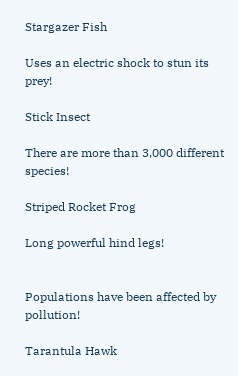Stargazer Fish

Uses an electric shock to stun its prey!

Stick Insect

There are more than 3,000 different species!

Striped Rocket Frog

Long powerful hind legs!


Populations have been affected by pollution!

Tarantula Hawk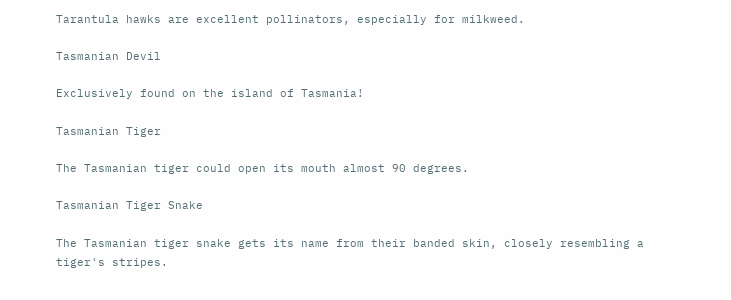Tarantula hawks are excellent pollinators, especially for milkweed.

Tasmanian Devil

Exclusively found on the island of Tasmania!

Tasmanian Tiger

The Tasmanian tiger could open its mouth almost 90 degrees.

Tasmanian Tiger Snake

The Tasmanian tiger snake gets its name from their banded skin, closely resembling a tiger's stripes.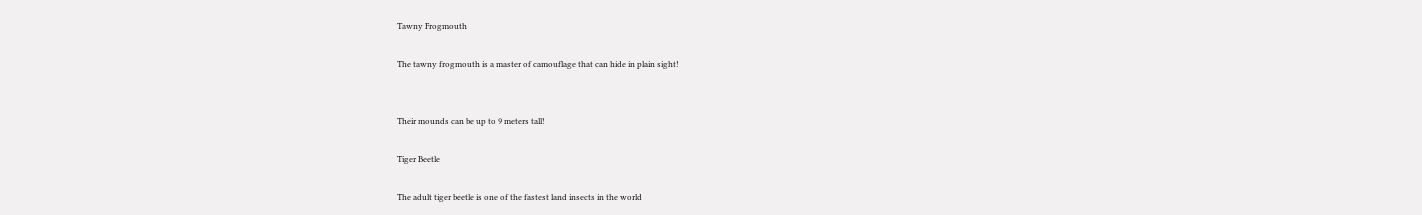Tawny Frogmouth

The tawny frogmouth is a master of camouflage that can hide in plain sight!


Their mounds can be up to 9 meters tall!

Tiger Beetle

The adult tiger beetle is one of the fastest land insects in the world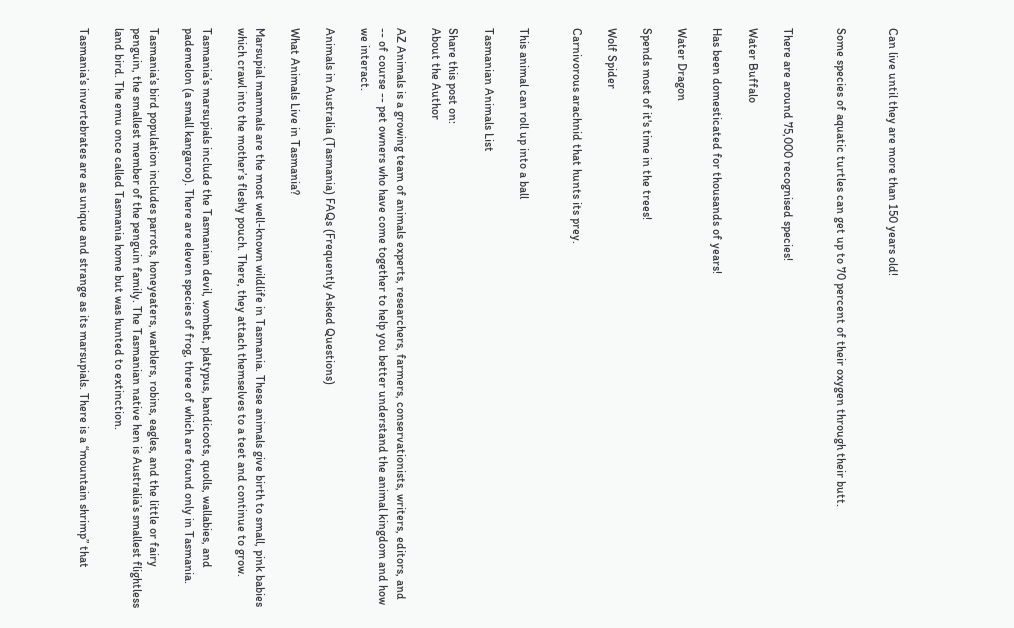Can live until they are more than 150 years old!


Some species of aquatic turtles can get up to 70 percent of their oxygen through their butt.


There are around 75,000 recognised species!

Water Buffalo

Has been domesticated for thousands of years!

Water Dragon

Spends most of it's time in the trees!

Wolf Spider

Carnivorous arachnid that hunts its prey.


This animal can roll up into a ball

Tasmanian Animals List

Share this post on:
About the Author

AZ Animals is a growing team of animals experts, researchers, farmers, conservationists, writers, editors, and -- of course -- pet owners who have come together to help you better understand the animal kingdom and how we interact.

Animals in Australia (Tasmania) FAQs (Frequently Asked Questions)

What Animals Live in Tasmania?

Marsupial mammals are the most well-known wildlife in Tasmania. These animals give birth to small, pink babies which crawl into the mother’s fleshy pouch. There, they attach themselves to a teet and continue to grow.

Tasmania’s marsupials include the Tasmanian devil, wombat, platypus, bandicoots, quolls, wallabies, and pademelon (a small kangaroo). There are eleven species of frog, three of which are found only in Tasmania.

Tasmania’s bird population includes parrots, honeyeaters, warblers, robins, eagles, and the little or fairy penguin, the smallest member of the penguin family. The Tasmanian native hen is Australia’s smallest flightless land bird. The emu once called Tasmania home but was hunted to extinction.

Tasmania’s invertebrates are as unique and strange as its marsupials. There is a “mountain shrimp” that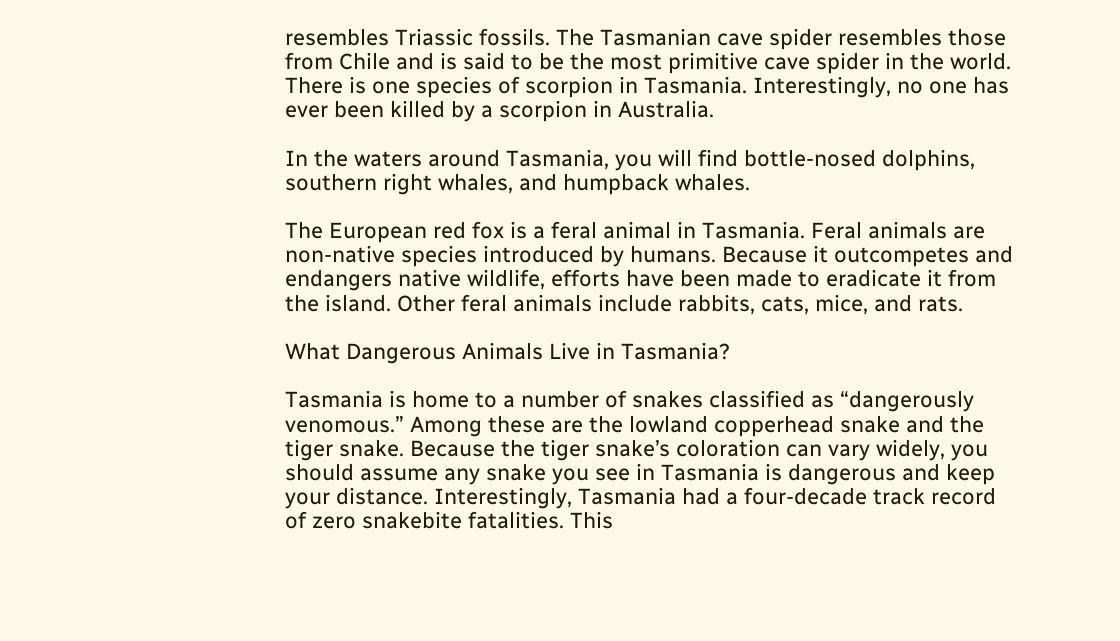resembles Triassic fossils. The Tasmanian cave spider resembles those from Chile and is said to be the most primitive cave spider in the world. There is one species of scorpion in Tasmania. Interestingly, no one has ever been killed by a scorpion in Australia.

In the waters around Tasmania, you will find bottle-nosed dolphins, southern right whales, and humpback whales.

The European red fox is a feral animal in Tasmania. Feral animals are non-native species introduced by humans. Because it outcompetes and endangers native wildlife, efforts have been made to eradicate it from the island. Other feral animals include rabbits, cats, mice, and rats.

What Dangerous Animals Live in Tasmania?

Tasmania is home to a number of snakes classified as “dangerously venomous.” Among these are the lowland copperhead snake and the tiger snake. Because the tiger snake’s coloration can vary widely, you should assume any snake you see in Tasmania is dangerous and keep your distance. Interestingly, Tasmania had a four-decade track record of zero snakebite fatalities. This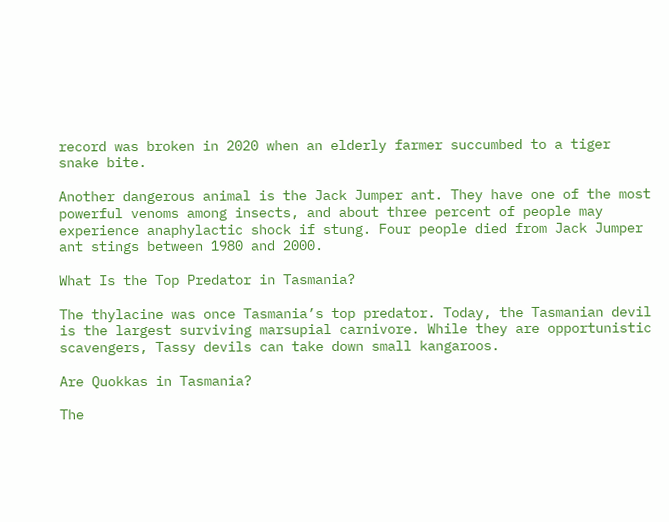record was broken in 2020 when an elderly farmer succumbed to a tiger snake bite.

Another dangerous animal is the Jack Jumper ant. They have one of the most powerful venoms among insects, and about three percent of people may experience anaphylactic shock if stung. Four people died from Jack Jumper ant stings between 1980 and 2000.

What Is the Top Predator in Tasmania?

The thylacine was once Tasmania’s top predator. Today, the Tasmanian devil is the largest surviving marsupial carnivore. While they are opportunistic scavengers, Tassy devils can take down small kangaroos.

Are Quokkas in Tasmania?

The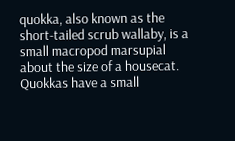quokka, also known as the short-tailed scrub wallaby, is a small macropod marsupial about the size of a housecat. Quokkas have a small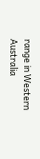range in Western Australia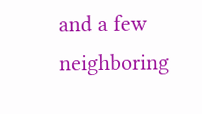and a few neighboring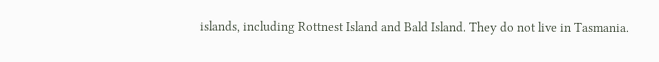islands, including Rottnest Island and Bald Island. They do not live in Tasmania.